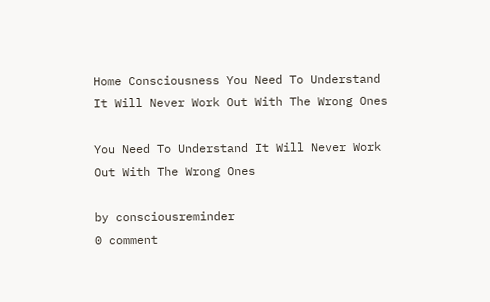Home Consciousness You Need To Understand It Will Never Work Out With The Wrong Ones

You Need To Understand It Will Never Work Out With The Wrong Ones

by consciousreminder
0 comment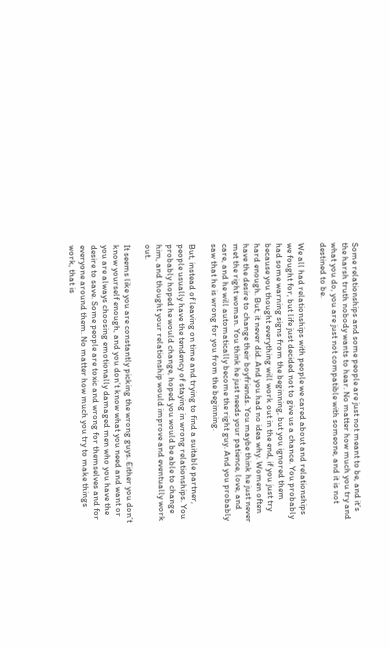Some relationships and some people are just not meant to be, and it’s the harsh truth nobody wants to hear. No matter how much you try and what you do, you are just not compatible with someone, and it is not destined to be.

We all had relationships with people we cared about and relationships we fought for, but life just decided not to give us a chance. You probably had some warning signs from the beginning, but you ignored them because you thought everything will work out in the end, if you just try hard enough. But, it never did. And you had no idea why. Women often have the desire to change their boyfriends. You maybe think he just never met the right woman. You think he just needs your patience, love, and care, and he will automatically become the right guy. And you probably saw that he is wrong for you from the beginning.

But, instead of leaving on time and trying to find a suitable partner, people usually have the tendency of staying in wrong relationships. You probably hoped he would change, hoped you would be able to change him, and thought your relationship would improve and eventually work out.

It seems like you are constantly picking the wrong guys. Either you don’t know yourself enough, and you don’t know what you need and want or you are always choosing emotionally damaged men who you have the desire to save. Some people are toxic and wrong for themselves and for everyone around them. No matter how much you try to make things work, that is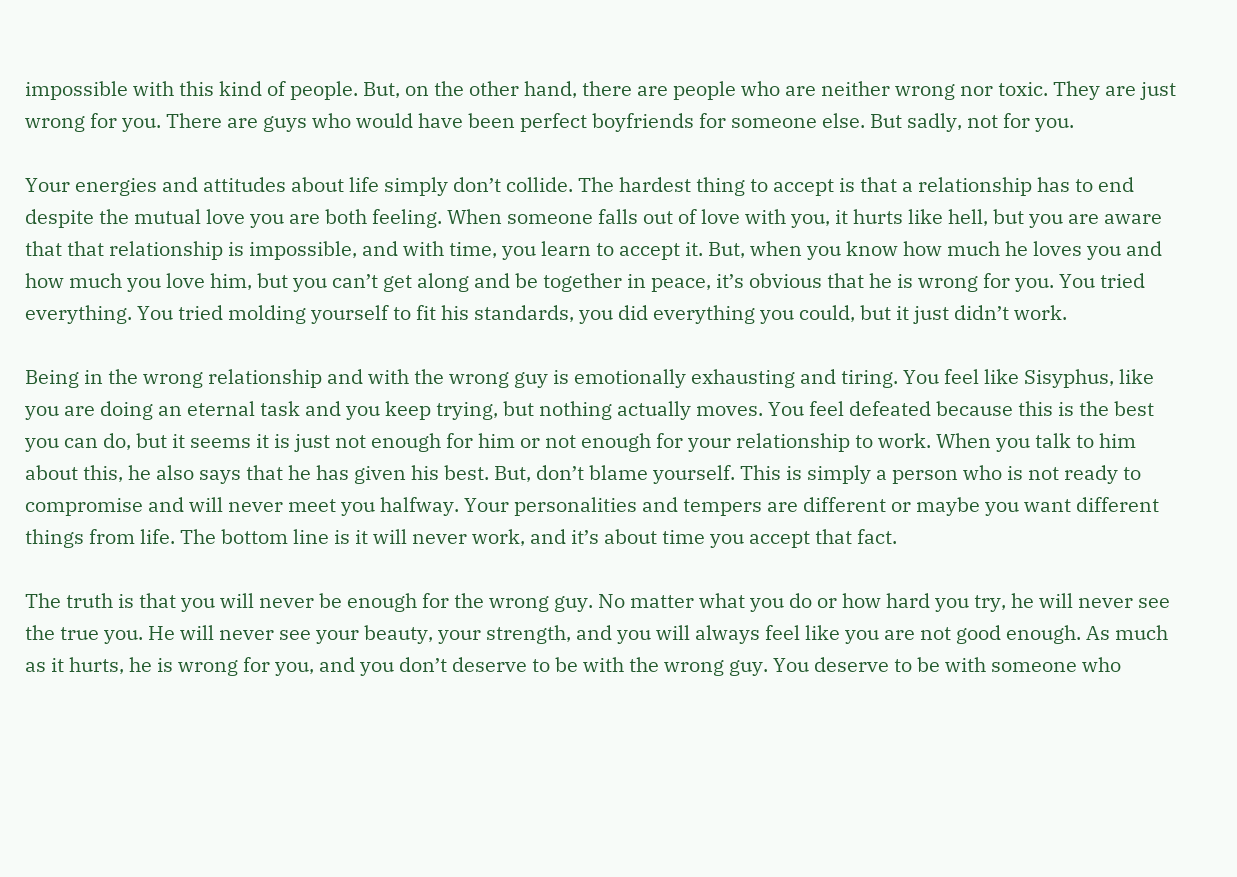impossible with this kind of people. But, on the other hand, there are people who are neither wrong nor toxic. They are just wrong for you. There are guys who would have been perfect boyfriends for someone else. But sadly, not for you.

Your energies and attitudes about life simply don’t collide. The hardest thing to accept is that a relationship has to end despite the mutual love you are both feeling. When someone falls out of love with you, it hurts like hell, but you are aware that that relationship is impossible, and with time, you learn to accept it. But, when you know how much he loves you and how much you love him, but you can’t get along and be together in peace, it’s obvious that he is wrong for you. You tried everything. You tried molding yourself to fit his standards, you did everything you could, but it just didn’t work.

Being in the wrong relationship and with the wrong guy is emotionally exhausting and tiring. You feel like Sisyphus, like you are doing an eternal task and you keep trying, but nothing actually moves. You feel defeated because this is the best you can do, but it seems it is just not enough for him or not enough for your relationship to work. When you talk to him about this, he also says that he has given his best. But, don’t blame yourself. This is simply a person who is not ready to compromise and will never meet you halfway. Your personalities and tempers are different or maybe you want different things from life. The bottom line is it will never work, and it’s about time you accept that fact.

The truth is that you will never be enough for the wrong guy. No matter what you do or how hard you try, he will never see the true you. He will never see your beauty, your strength, and you will always feel like you are not good enough. As much as it hurts, he is wrong for you, and you don’t deserve to be with the wrong guy. You deserve to be with someone who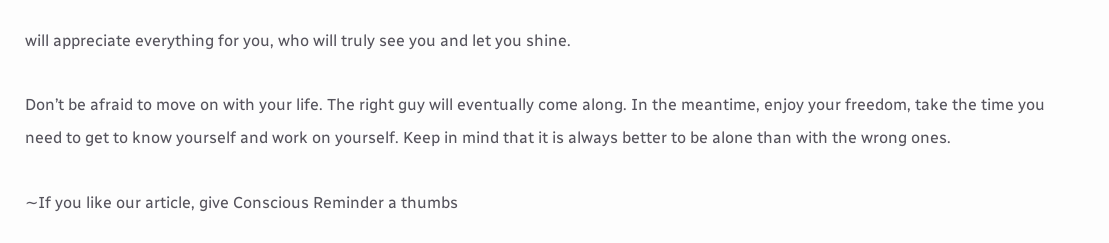will appreciate everything for you, who will truly see you and let you shine.

Don’t be afraid to move on with your life. The right guy will eventually come along. In the meantime, enjoy your freedom, take the time you need to get to know yourself and work on yourself. Keep in mind that it is always better to be alone than with the wrong ones.

∼If you like our article, give Conscious Reminder a thumbs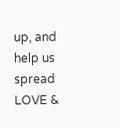up, and help us spread LOVE &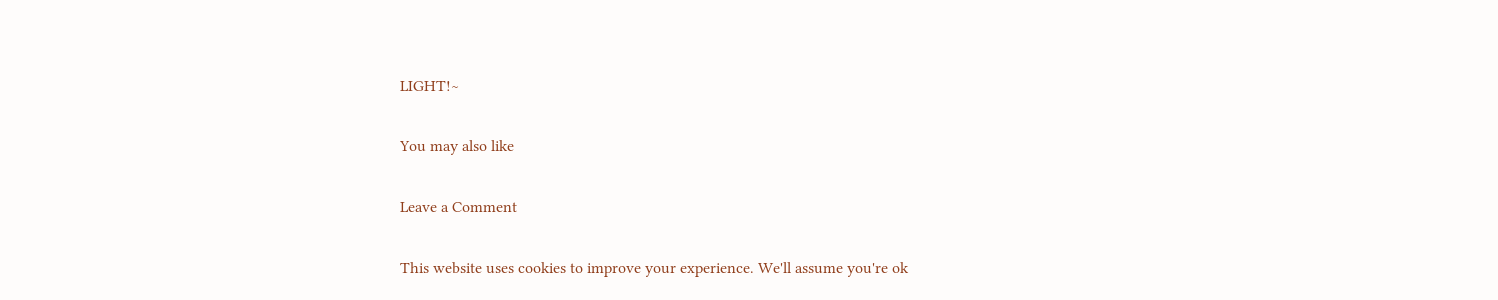LIGHT!∼

You may also like

Leave a Comment

This website uses cookies to improve your experience. We'll assume you're ok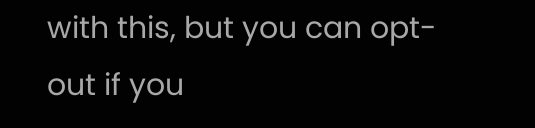with this, but you can opt-out if you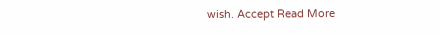wish. Accept Read More